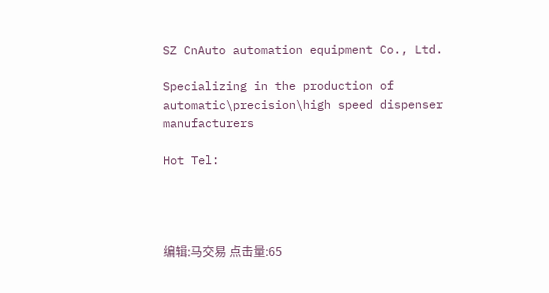SZ CnAuto automation equipment Co., Ltd.

Specializing in the production of automatic\precision\high speed dispenser manufacturers

Hot Tel:




编辑:马交易 点击量:65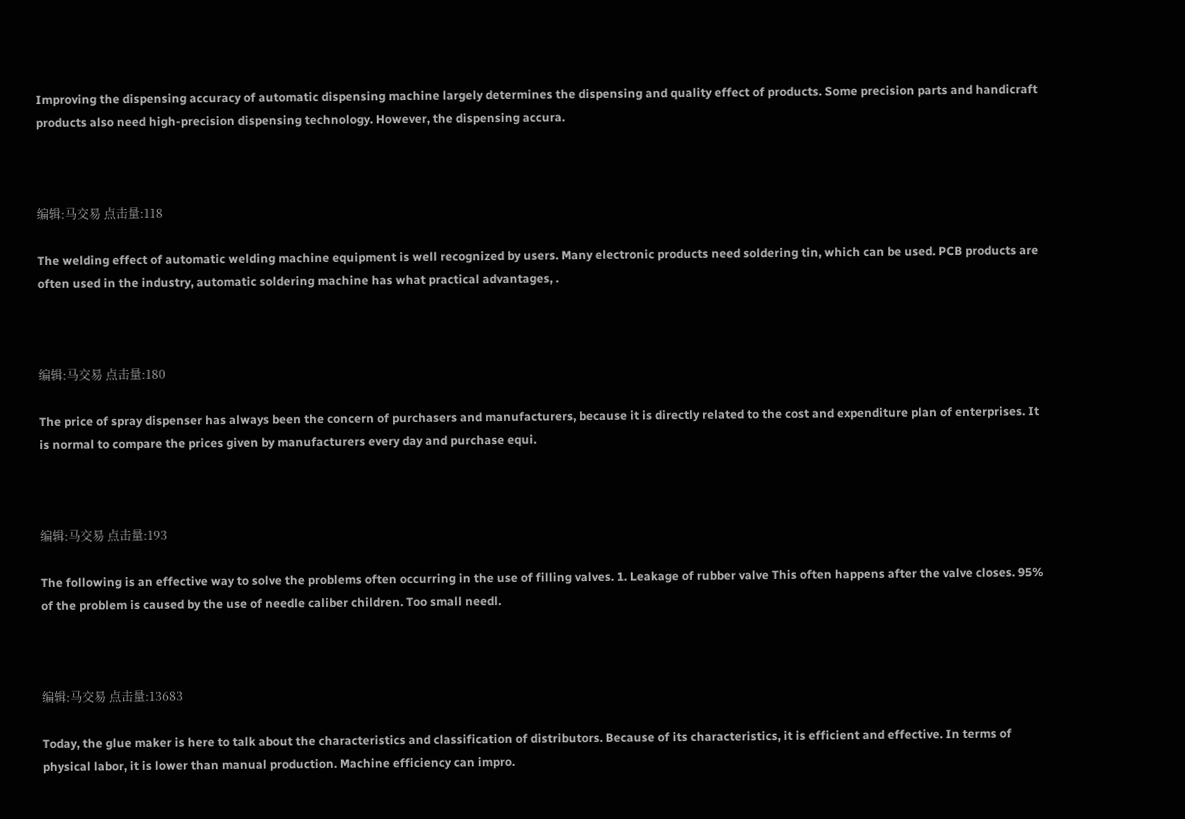Improving the dispensing accuracy of automatic dispensing machine largely determines the dispensing and quality effect of products. Some precision parts and handicraft products also need high-precision dispensing technology. However, the dispensing accura.



编辑:马交易 点击量:118

The welding effect of automatic welding machine equipment is well recognized by users. Many electronic products need soldering tin, which can be used. PCB products are often used in the industry, automatic soldering machine has what practical advantages, .



编辑:马交易 点击量:180

The price of spray dispenser has always been the concern of purchasers and manufacturers, because it is directly related to the cost and expenditure plan of enterprises. It is normal to compare the prices given by manufacturers every day and purchase equi.



编辑:马交易 点击量:193

The following is an effective way to solve the problems often occurring in the use of filling valves. 1. Leakage of rubber valve This often happens after the valve closes. 95% of the problem is caused by the use of needle caliber children. Too small needl.



编辑:马交易 点击量:13683

Today, the glue maker is here to talk about the characteristics and classification of distributors. Because of its characteristics, it is efficient and effective. In terms of physical labor, it is lower than manual production. Machine efficiency can impro.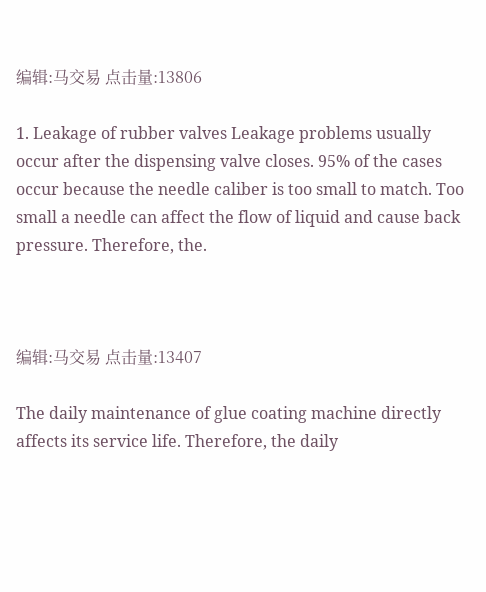编辑:马交易 点击量:13806

1. Leakage of rubber valves Leakage problems usually occur after the dispensing valve closes. 95% of the cases occur because the needle caliber is too small to match. Too small a needle can affect the flow of liquid and cause back pressure. Therefore, the.



编辑:马交易 点击量:13407

The daily maintenance of glue coating machine directly affects its service life. Therefore, the daily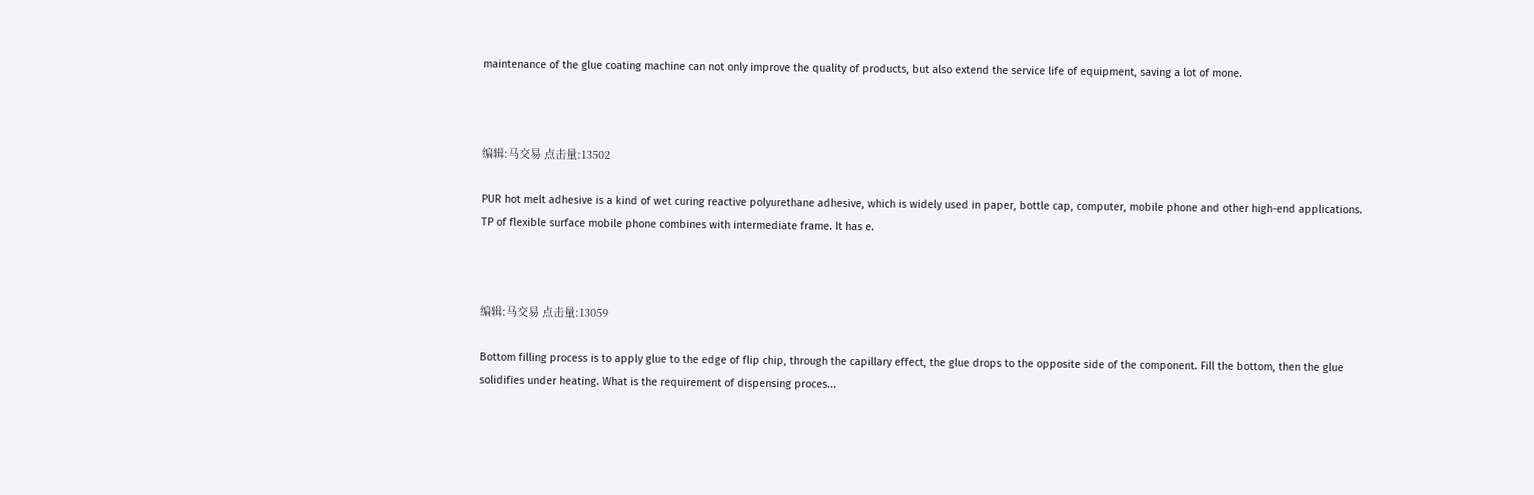maintenance of the glue coating machine can not only improve the quality of products, but also extend the service life of equipment, saving a lot of mone.



编辑:马交易 点击量:13502

PUR hot melt adhesive is a kind of wet curing reactive polyurethane adhesive, which is widely used in paper, bottle cap, computer, mobile phone and other high-end applications. TP of flexible surface mobile phone combines with intermediate frame. It has e.



编辑:马交易 点击量:13059

Bottom filling process is to apply glue to the edge of flip chip, through the capillary effect, the glue drops to the opposite side of the component. Fill the bottom, then the glue solidifies under heating. What is the requirement of dispensing proces...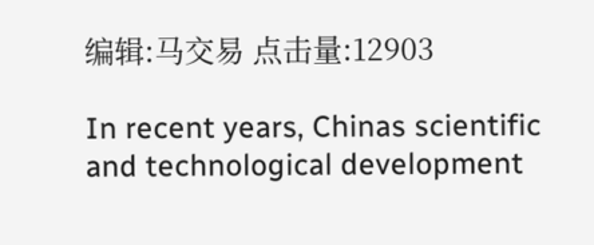编辑:马交易 点击量:12903

In recent years, Chinas scientific and technological development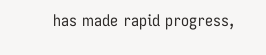has made rapid progress,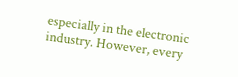especially in the electronic industry. However, every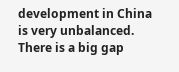development in China is very unbalanced. There is a big gap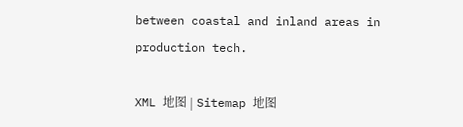between coastal and inland areas in production tech.

XML 地图 | Sitemap 地图